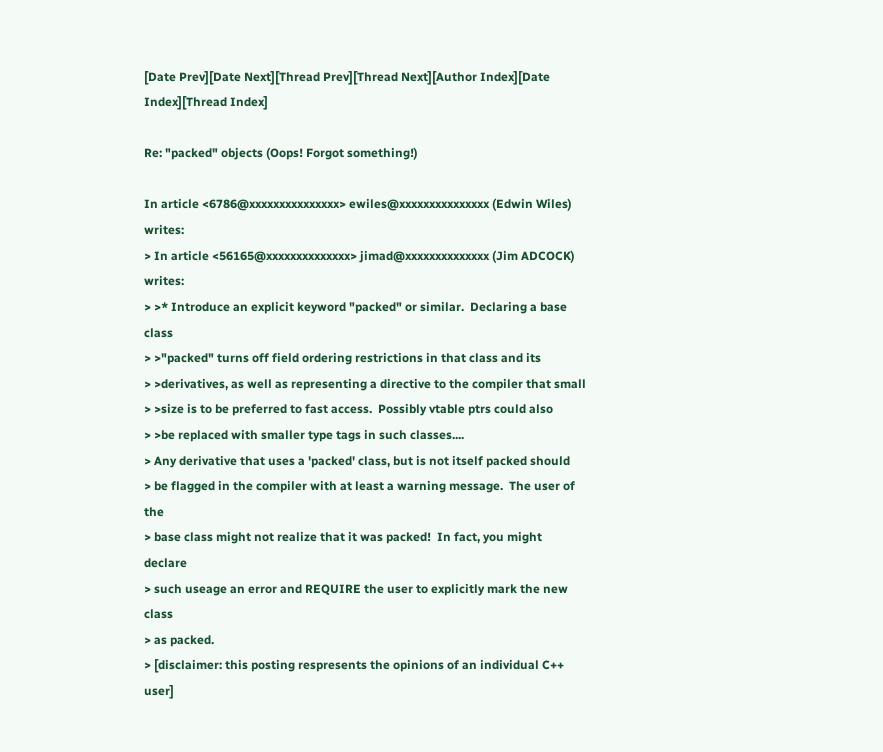[Date Prev][Date Next][Thread Prev][Thread Next][Author Index][Date Index][Thread Index]

Re: "packed" objects (Oops! Forgot something!)

In article <6786@xxxxxxxxxxxxxxx> ewiles@xxxxxxxxxxxxxxx (Edwin Wiles) writes:
> In article <56165@xxxxxxxxxxxxxx> jimad@xxxxxxxxxxxxxx (Jim ADCOCK) writes:
> >* Introduce an explicit keyword "packed" or similar.  Declaring a base class
> >"packed" turns off field ordering restrictions in that class and its
> >derivatives, as well as representing a directive to the compiler that small
> >size is to be preferred to fast access.  Possibly vtable ptrs could also
> >be replaced with smaller type tags in such classes....
> Any derivative that uses a 'packed' class, but is not itself packed should
> be flagged in the compiler with at least a warning message.  The user of the
> base class might not realize that it was packed!  In fact, you might declare
> such useage an error and REQUIRE the user to explicitly mark the new class
> as packed.
> [disclaimer: this posting respresents the opinions of an individual C++ user]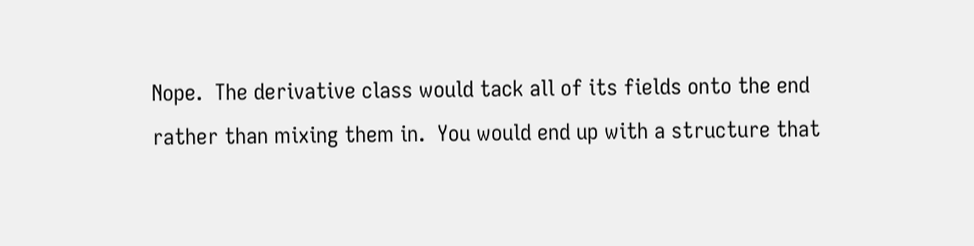Nope.  The derivative class would tack all of its fields onto the end
rather than mixing them in.  You would end up with a structure that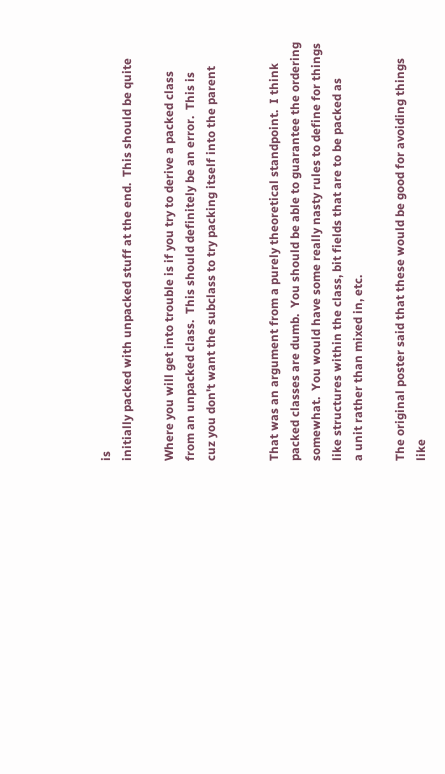is
initially packed with unpacked stuff at the end.  This should be quite

Where you will get into trouble is if you try to derive a packed class
from an unpacked class.  This should definitely be an error.  This is
cuz you don't want the subclass to try packing itself into the parent


That was an argument from a purely theoretical standpoint.  I think
packed classes are dumb.  You should be able to guarantee the ordering
somewhat.  You would have some really nasty rules to define for things
like structures within the class, bit fields that are to be packed as
a unit rather than mixed in, etc.

The original poster said that these would be good for avoiding things
like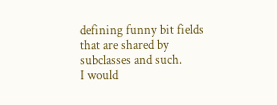defining funny bit fields that are shared by subclasses and such.
I would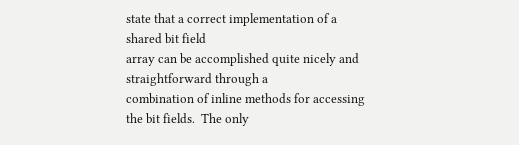state that a correct implementation of a shared bit field
array can be accomplished quite nicely and straightforward through a
combination of inline methods for accessing the bit fields.  The only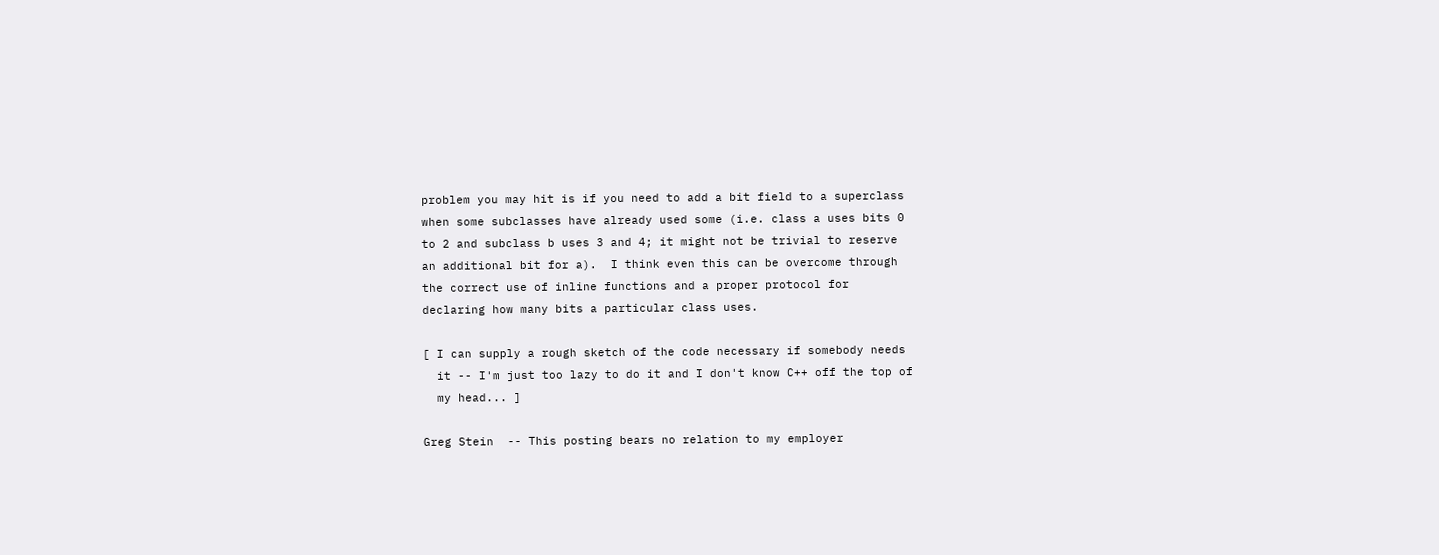problem you may hit is if you need to add a bit field to a superclass
when some subclasses have already used some (i.e. class a uses bits 0
to 2 and subclass b uses 3 and 4; it might not be trivial to reserve
an additional bit for a).  I think even this can be overcome through
the correct use of inline functions and a proper protocol for
declaring how many bits a particular class uses.

[ I can supply a rough sketch of the code necessary if somebody needs
  it -- I'm just too lazy to do it and I don't know C++ off the top of
  my head... ]

Greg Stein  -- This posting bears no relation to my employer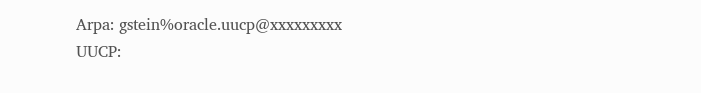Arpa: gstein%oracle.uucp@xxxxxxxxx
UUCP: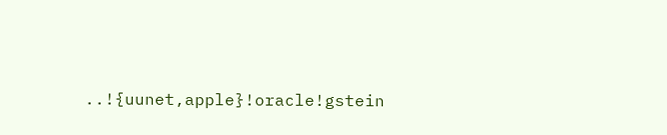..!{uunet,apple}!oracle!gstein